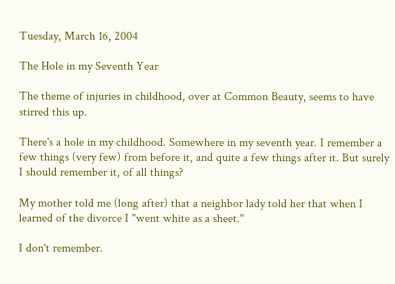Tuesday, March 16, 2004

The Hole in my Seventh Year

The theme of injuries in childhood, over at Common Beauty, seems to have stirred this up.

There's a hole in my childhood. Somewhere in my seventh year. I remember a few things (very few) from before it, and quite a few things after it. But surely I should remember it, of all things?

My mother told me (long after) that a neighbor lady told her that when I learned of the divorce I "went white as a sheet."

I don't remember.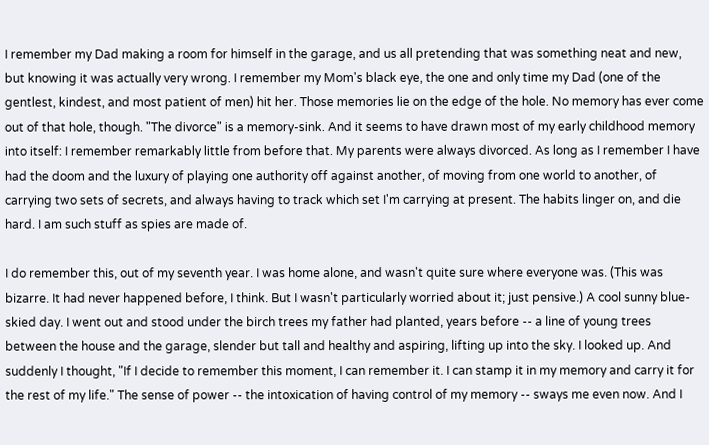I remember my Dad making a room for himself in the garage, and us all pretending that was something neat and new, but knowing it was actually very wrong. I remember my Mom's black eye, the one and only time my Dad (one of the gentlest, kindest, and most patient of men) hit her. Those memories lie on the edge of the hole. No memory has ever come out of that hole, though. "The divorce" is a memory-sink. And it seems to have drawn most of my early childhood memory into itself: I remember remarkably little from before that. My parents were always divorced. As long as I remember I have had the doom and the luxury of playing one authority off against another, of moving from one world to another, of carrying two sets of secrets, and always having to track which set I'm carrying at present. The habits linger on, and die hard. I am such stuff as spies are made of.

I do remember this, out of my seventh year. I was home alone, and wasn't quite sure where everyone was. (This was bizarre. It had never happened before, I think. But I wasn't particularly worried about it; just pensive.) A cool sunny blue-skied day. I went out and stood under the birch trees my father had planted, years before -- a line of young trees between the house and the garage, slender but tall and healthy and aspiring, lifting up into the sky. I looked up. And suddenly I thought, "If I decide to remember this moment, I can remember it. I can stamp it in my memory and carry it for the rest of my life." The sense of power -- the intoxication of having control of my memory -- sways me even now. And I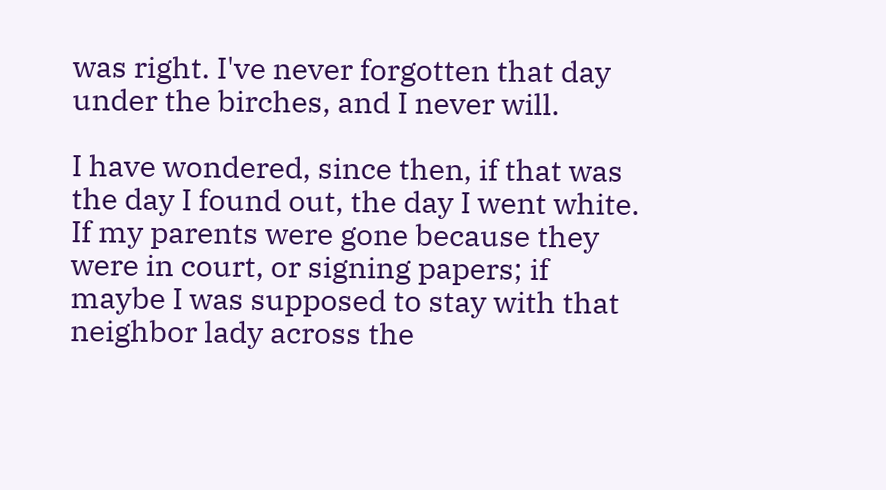was right. I've never forgotten that day under the birches, and I never will.

I have wondered, since then, if that was the day I found out, the day I went white. If my parents were gone because they were in court, or signing papers; if maybe I was supposed to stay with that neighbor lady across the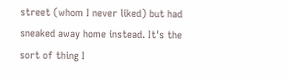street (whom I never liked) but had sneaked away home instead. It's the sort of thing I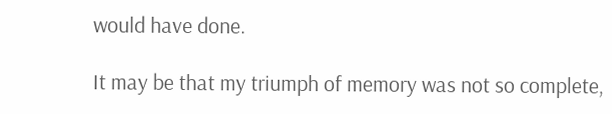would have done.

It may be that my triumph of memory was not so complete,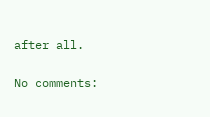after all.

No comments: